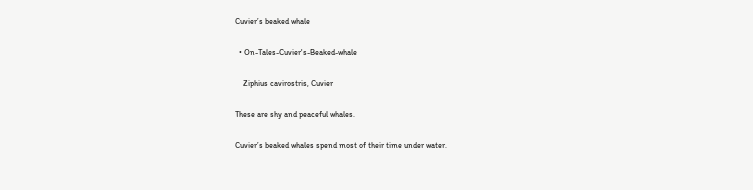Cuvier’s beaked whale

  • On-Tales-Cuvier's-Beaked-whale

    Ziphius cavirostris, Cuvier

These are shy and peaceful whales.

Cuvier’s beaked whales spend most of their time under water.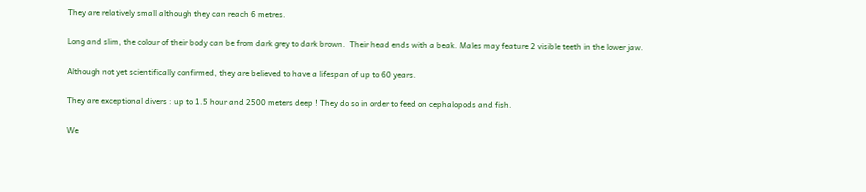They are relatively small although they can reach 6 metres.

Long and slim, the colour of their body can be from dark grey to dark brown.  Their head ends with a beak. Males may feature 2 visible teeth in the lower jaw.

Although not yet scientifically confirmed, they are believed to have a lifespan of up to 60 years.

They are exceptional divers : up to 1.5 hour and 2500 meters deep ! They do so in order to feed on cephalopods and fish.

We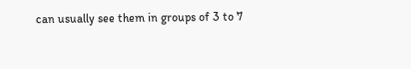can usually see them in groups of 3 to 7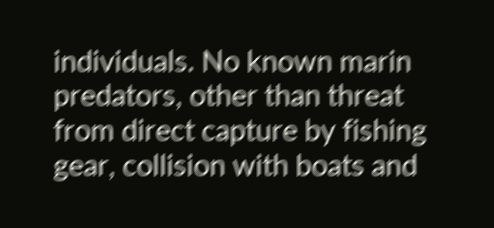individuals. No known marin predators, other than threat from direct capture by fishing gear, collision with boats and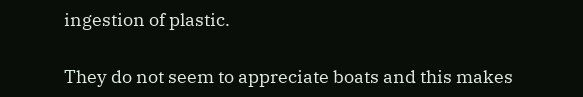ingestion of plastic.

They do not seem to appreciate boats and this makes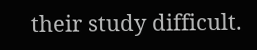their study difficult.